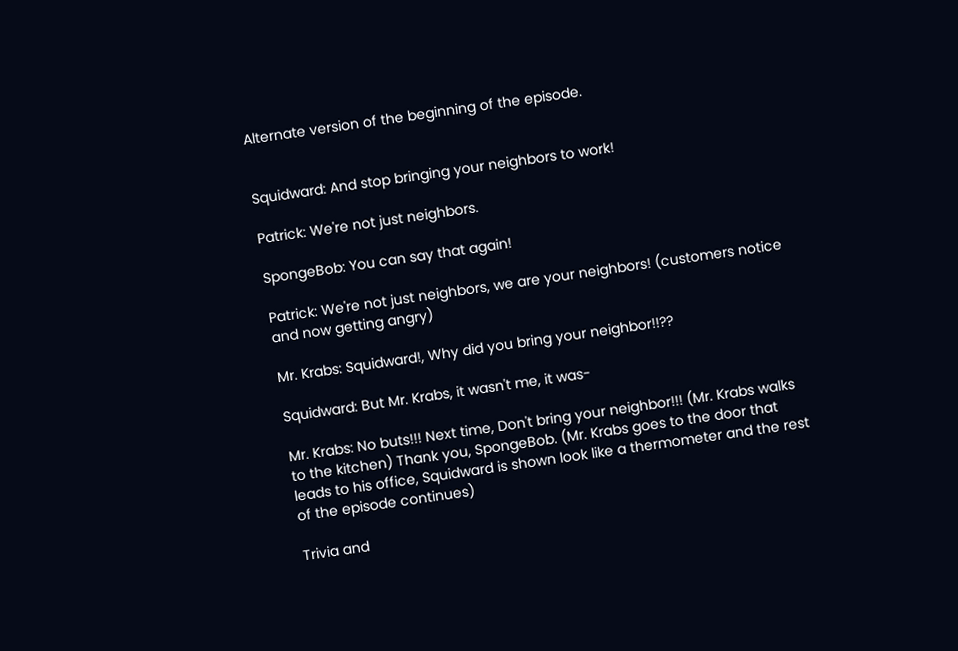Alternate version of the beginning of the episode.


Squidward: And stop bringing your neighbors to work!

Patrick: We're not just neighbors.

SpongeBob: You can say that again!

Patrick: We're not just neighbors, we are your neighbors! (customers notice and now getting angry)

Mr. Krabs: Squidward!, Why did you bring your neighbor!!??

Squidward: But Mr. Krabs, it wasn't me, it was-

Mr. Krabs: No buts!!! Next time, Don't bring your neighbor!!! (Mr. Krabs walks to the kitchen) Thank you, SpongeBob. (Mr. Krabs goes to the door that leads to his office, Squidward is shown look like a thermometer and the rest of the episode continues)

Trivia and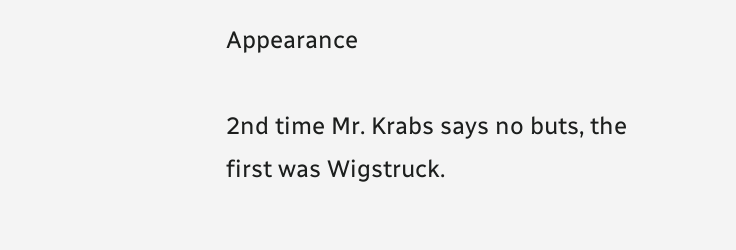Appearance

2nd time Mr. Krabs says no buts, the first was Wigstruck.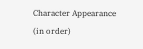Character Appearance (in order)